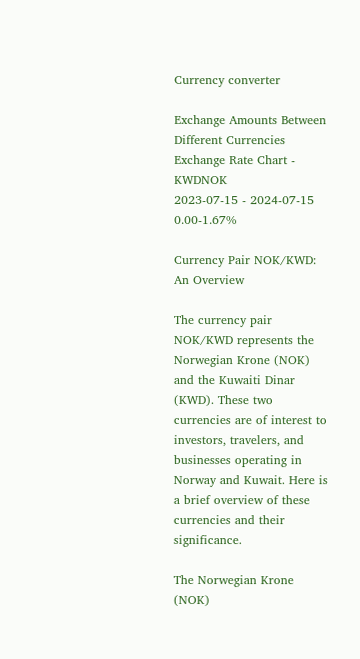Currency converter

Exchange Amounts Between Different Currencies
Exchange Rate Chart - KWDNOK
2023-07-15 - 2024-07-15 0.00-1.67%

Currency Pair NOK/KWD: An Overview

The currency pair NOK/KWD represents the Norwegian Krone (NOK) and the Kuwaiti Dinar (KWD). These two currencies are of interest to investors, travelers, and businesses operating in Norway and Kuwait. Here is a brief overview of these currencies and their significance.

The Norwegian Krone (NOK)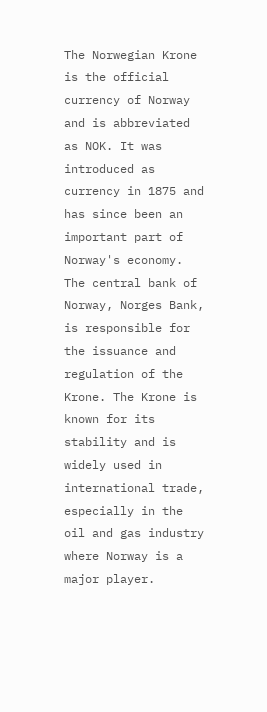The Norwegian Krone is the official currency of Norway and is abbreviated as NOK. It was introduced as currency in 1875 and has since been an important part of Norway's economy. The central bank of Norway, Norges Bank, is responsible for the issuance and regulation of the Krone. The Krone is known for its stability and is widely used in international trade, especially in the oil and gas industry where Norway is a major player.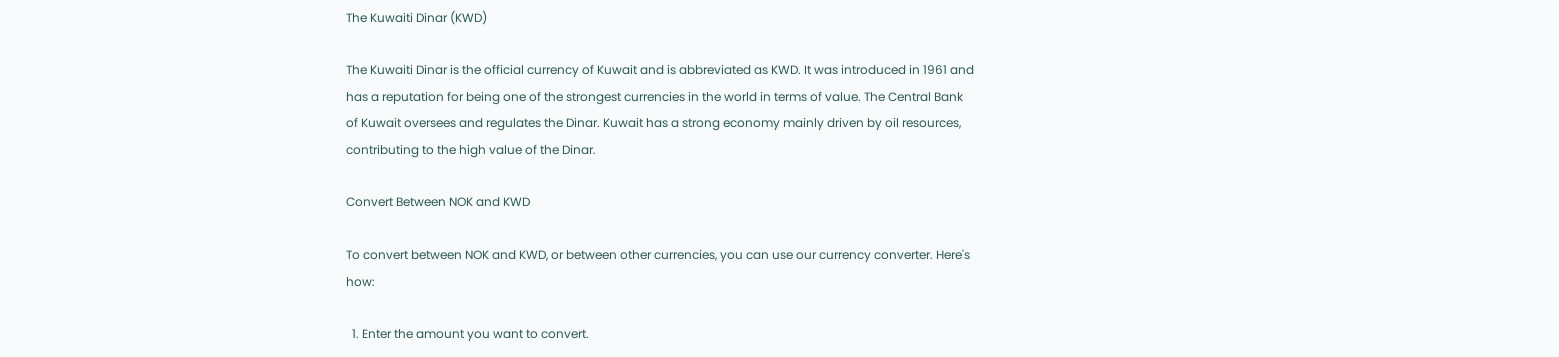The Kuwaiti Dinar (KWD)

The Kuwaiti Dinar is the official currency of Kuwait and is abbreviated as KWD. It was introduced in 1961 and has a reputation for being one of the strongest currencies in the world in terms of value. The Central Bank of Kuwait oversees and regulates the Dinar. Kuwait has a strong economy mainly driven by oil resources, contributing to the high value of the Dinar.

Convert Between NOK and KWD

To convert between NOK and KWD, or between other currencies, you can use our currency converter. Here's how:

  1. Enter the amount you want to convert.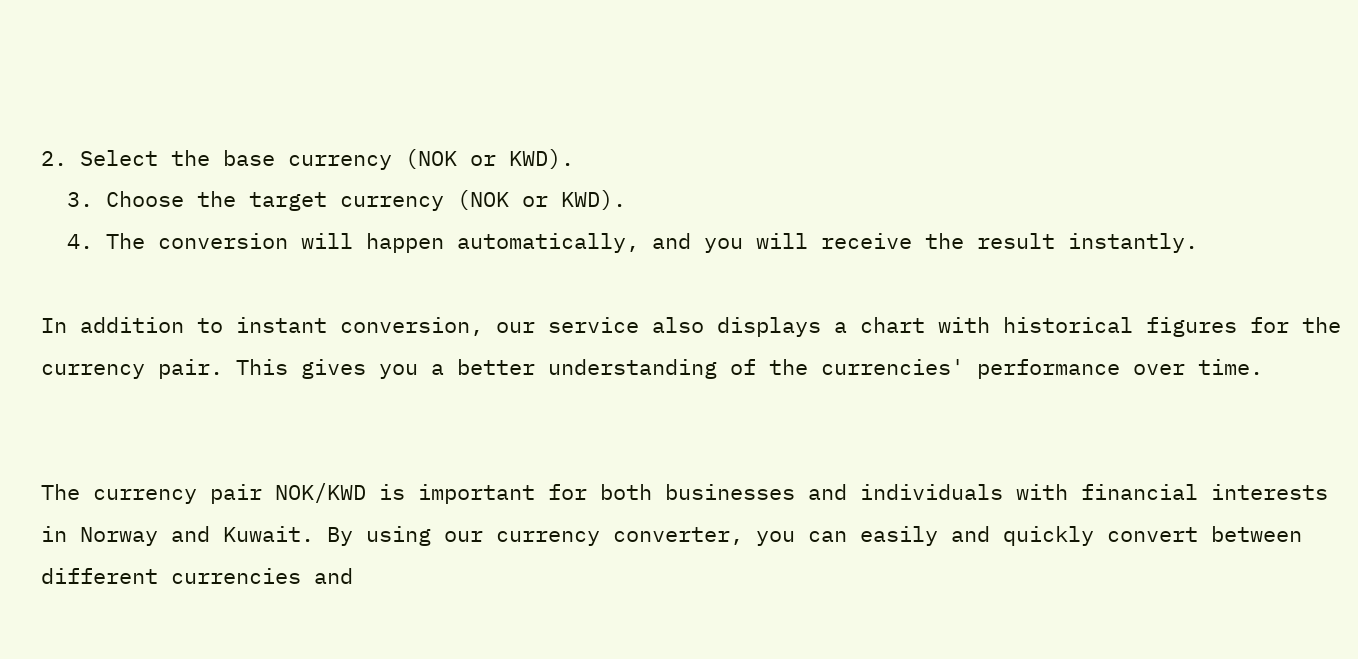2. Select the base currency (NOK or KWD).
  3. Choose the target currency (NOK or KWD).
  4. The conversion will happen automatically, and you will receive the result instantly.

In addition to instant conversion, our service also displays a chart with historical figures for the currency pair. This gives you a better understanding of the currencies' performance over time.


The currency pair NOK/KWD is important for both businesses and individuals with financial interests in Norway and Kuwait. By using our currency converter, you can easily and quickly convert between different currencies and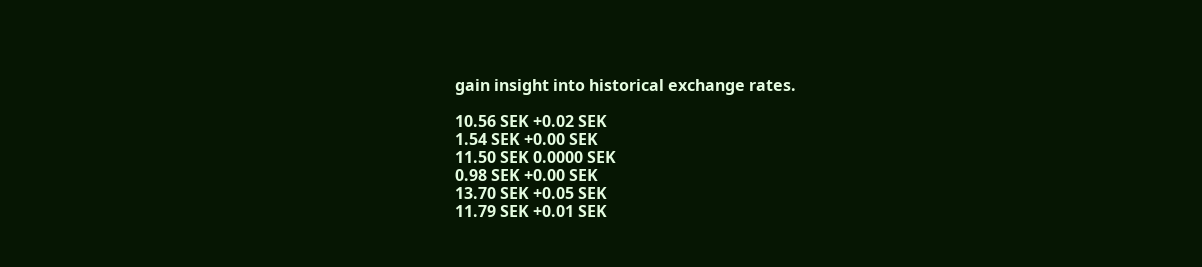gain insight into historical exchange rates.

10.56 SEK +0.02 SEK
1.54 SEK +0.00 SEK
11.50 SEK 0.0000 SEK
0.98 SEK +0.00 SEK
13.70 SEK +0.05 SEK
11.79 SEK +0.01 SEK